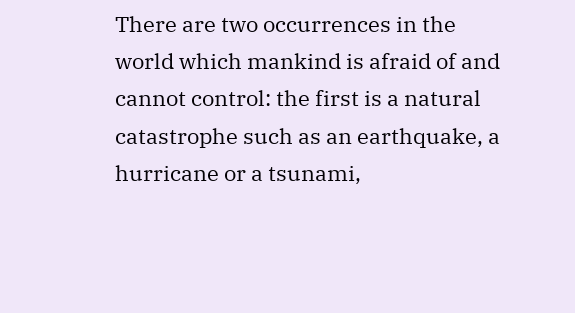There are two occurrences in the world which mankind is afraid of and cannot control: the first is a natural catastrophe such as an earthquake, a hurricane or a tsunami,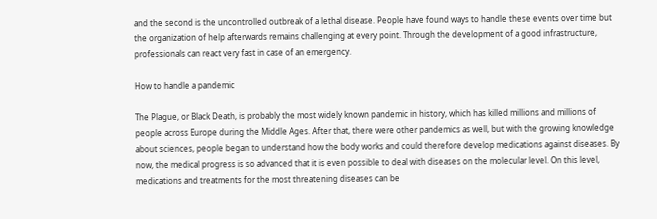and the second is the uncontrolled outbreak of a lethal disease. People have found ways to handle these events over time but the organization of help afterwards remains challenging at every point. Through the development of a good infrastructure, professionals can react very fast in case of an emergency.

How to handle a pandemic

The Plague, or Black Death, is probably the most widely known pandemic in history, which has killed millions and millions of people across Europe during the Middle Ages. After that, there were other pandemics as well, but with the growing knowledge about sciences, people began to understand how the body works and could therefore develop medications against diseases. By now, the medical progress is so advanced that it is even possible to deal with diseases on the molecular level. On this level, medications and treatments for the most threatening diseases can be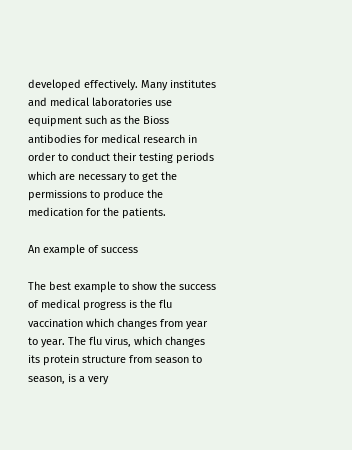developed effectively. Many institutes and medical laboratories use equipment such as the Bioss antibodies for medical research in order to conduct their testing periods which are necessary to get the permissions to produce the medication for the patients.

An example of success

The best example to show the success of medical progress is the flu vaccination which changes from year to year. The flu virus, which changes its protein structure from season to season, is a very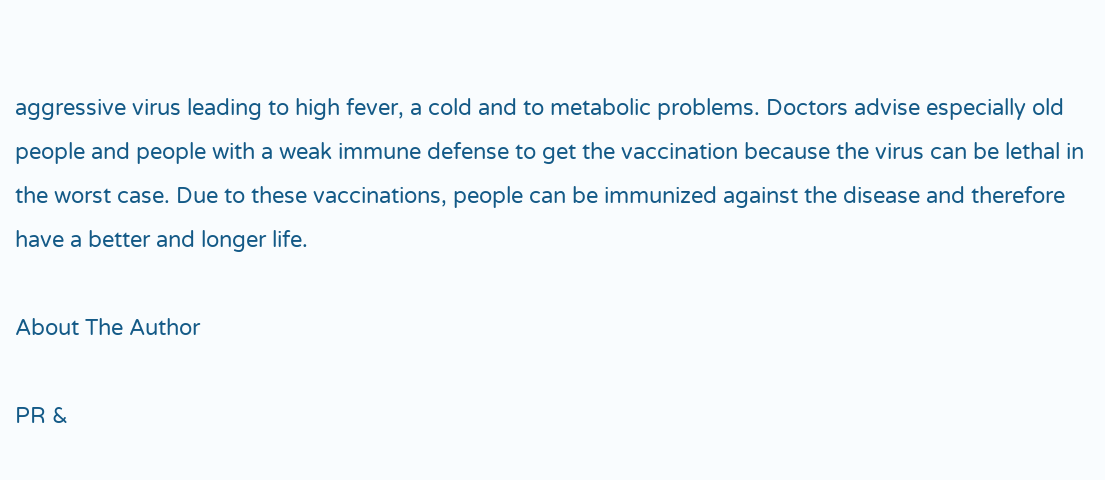aggressive virus leading to high fever, a cold and to metabolic problems. Doctors advise especially old people and people with a weak immune defense to get the vaccination because the virus can be lethal in the worst case. Due to these vaccinations, people can be immunized against the disease and therefore have a better and longer life.

About The Author

PR &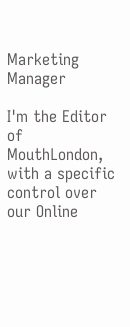Marketing Manager

I'm the Editor of MouthLondon, with a specific control over our Online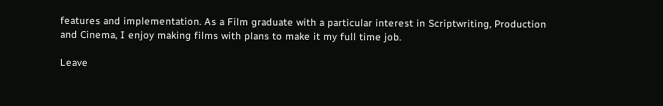features and implementation. As a Film graduate with a particular interest in Scriptwriting, Production and Cinema, I enjoy making films with plans to make it my full time job.

Leave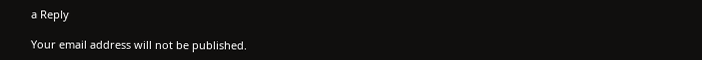a Reply

Your email address will not be published.